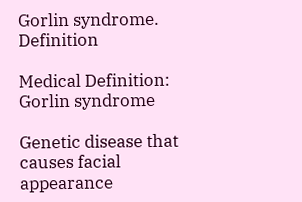Gorlin syndrome. Definition

Medical Definition: Gorlin syndrome

Genetic disease that causes facial appearance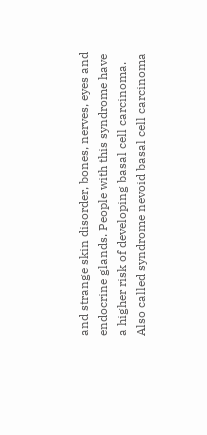and strange skin disorder, bones, nerves, eyes and endocrine glands. People with this syndrome have a higher risk of developing basal cell carcinoma. Also called syndrome nevoid basal cell carcinoma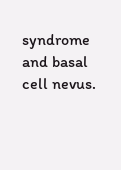syndrome and basal cell nevus.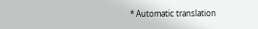* Automatic translation